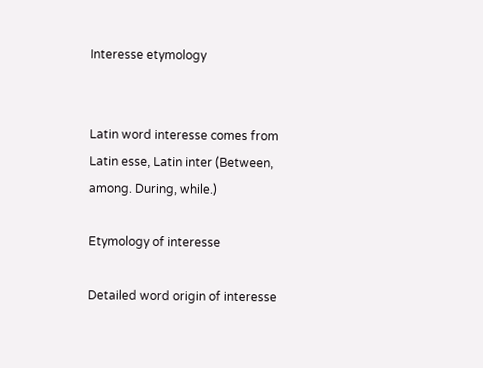Interesse etymology


Latin word interesse comes from Latin esse, Latin inter (Between, among. During, while.)

Etymology of interesse

Detailed word origin of interesse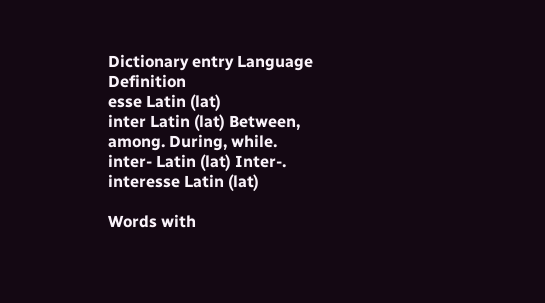Dictionary entry Language Definition
esse Latin (lat)
inter Latin (lat) Between, among. During, while.
inter- Latin (lat) Inter-.
interesse Latin (lat)

Words with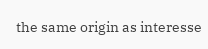the same origin as interesse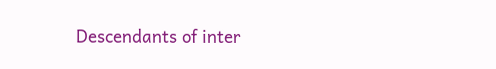Descendants of inter